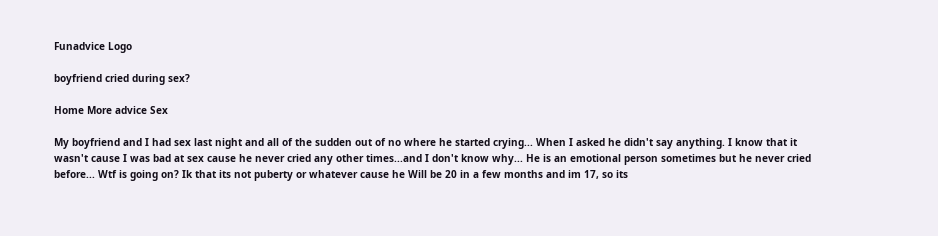Funadvice Logo

boyfriend cried during sex?

Home More advice Sex

My boyfriend and I had sex last night and all of the sudden out of no where he started crying... When I asked he didn't say anything. I know that it wasn't cause I was bad at sex cause he never cried any other times...and I don't know why... He is an emotional person sometimes but he never cried before... Wtf is going on? Ik that its not puberty or whatever cause he Will be 20 in a few months and im 17, so its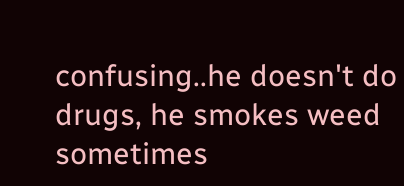confusing..he doesn't do drugs, he smokes weed sometimes